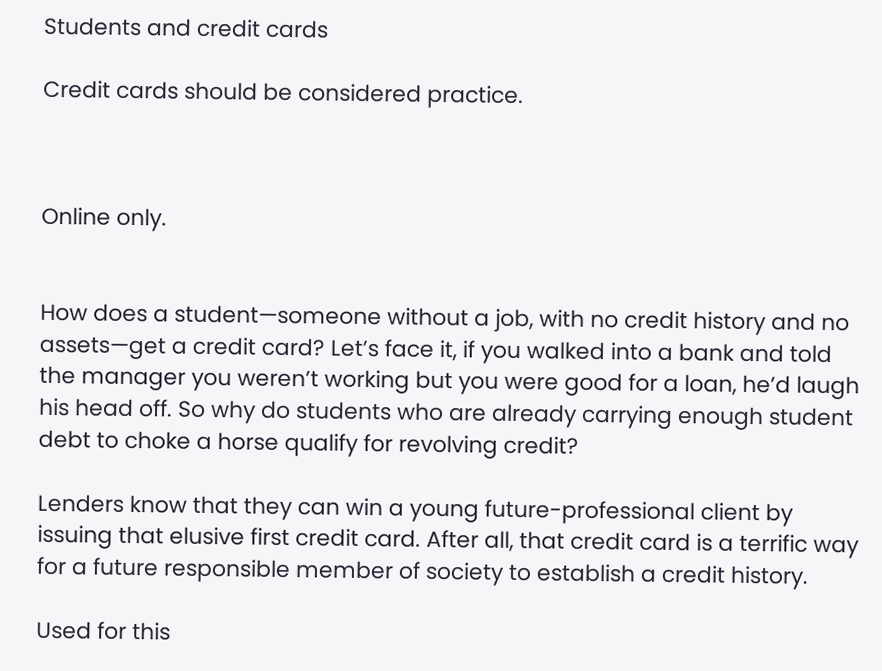Students and credit cards

Credit cards should be considered practice.



Online only.


How does a student—someone without a job, with no credit history and no assets—get a credit card? Let’s face it, if you walked into a bank and told the manager you weren’t working but you were good for a loan, he’d laugh his head off. So why do students who are already carrying enough student debt to choke a horse qualify for revolving credit?

Lenders know that they can win a young future-professional client by issuing that elusive first credit card. After all, that credit card is a terrific way for a future responsible member of society to establish a credit history.

Used for this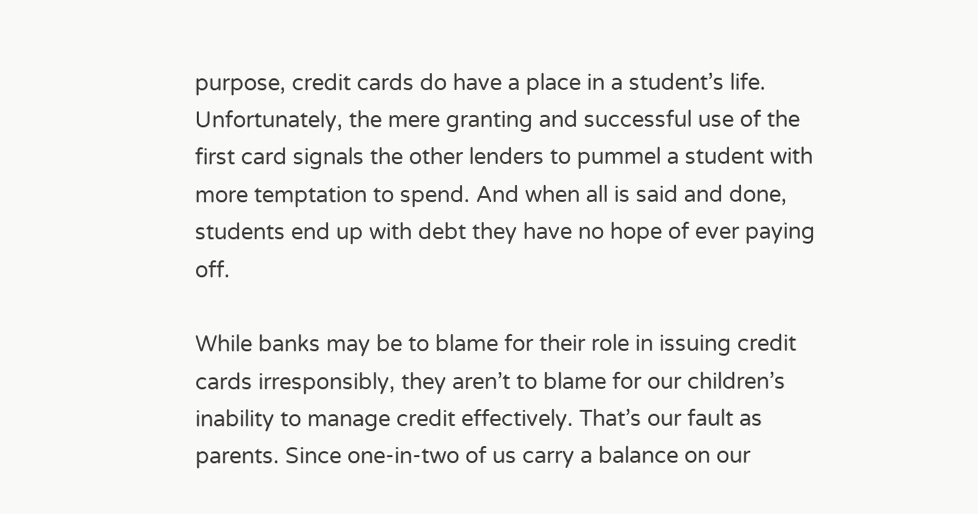purpose, credit cards do have a place in a student’s life. Unfortunately, the mere granting and successful use of the first card signals the other lenders to pummel a student with more temptation to spend. And when all is said and done, students end up with debt they have no hope of ever paying off.

While banks may be to blame for their role in issuing credit cards irresponsibly, they aren’t to blame for our children’s inability to manage credit effectively. That’s our fault as parents. Since one-in-two of us carry a balance on our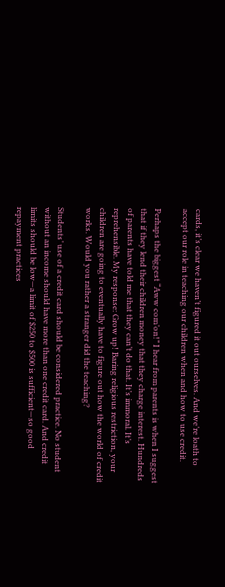cards, it’s clear we haven’t figured it out ourselves. And we’re loath to accept our role in teaching our children when and how to use credit.

Perhaps the biggest “Aww com’on!” I hear from parents is when I suggest that if they lend their children money that they charge interest. Hundreds of parents have told me that they can’t do that. It’s immoral. It’s reprehensible. My response: Grow up! Baring religious restriction, your children are going to eventually have to figure out how the world of credit works. Would you rather a stranger did the teaching?

Students’ use of a credit card should be considered practice. No student without an income should have more than one credit card. And credit limits should be low—a limit of $250 to $500 is sufficient—so good repayment practices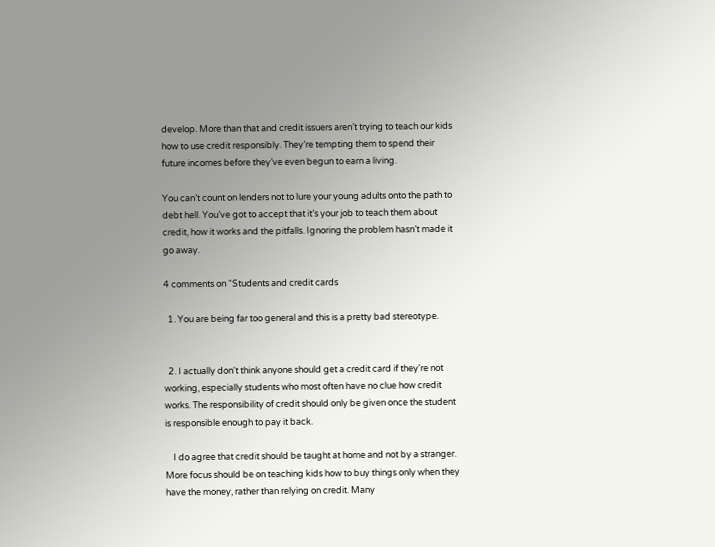develop. More than that and credit issuers aren’t trying to teach our kids how to use credit responsibly. They’re tempting them to spend their future incomes before they’ve even begun to earn a living.

You can’t count on lenders not to lure your young adults onto the path to debt hell. You’ve got to accept that it’s your job to teach them about credit, how it works and the pitfalls. Ignoring the problem hasn’t made it go away.

4 comments on “Students and credit cards

  1. You are being far too general and this is a pretty bad stereotype.


  2. I actually don't think anyone should get a credit card if they're not working, especially students who most often have no clue how credit works. The responsibility of credit should only be given once the student is responsible enough to pay it back.

    I do agree that credit should be taught at home and not by a stranger. More focus should be on teaching kids how to buy things only when they have the money, rather than relying on credit. Many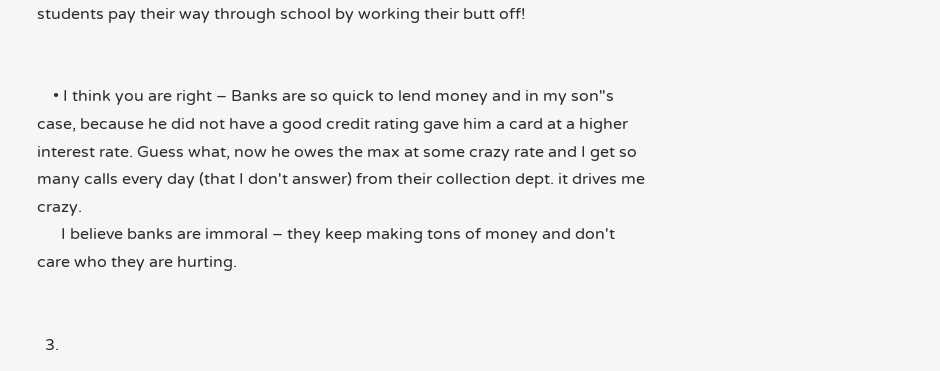students pay their way through school by working their butt off!


    • I think you are right – Banks are so quick to lend money and in my son"s case, because he did not have a good credit rating gave him a card at a higher interest rate. Guess what, now he owes the max at some crazy rate and I get so many calls every day (that I don't answer) from their collection dept. it drives me crazy.
      I believe banks are immoral – they keep making tons of money and don't care who they are hurting.


  3.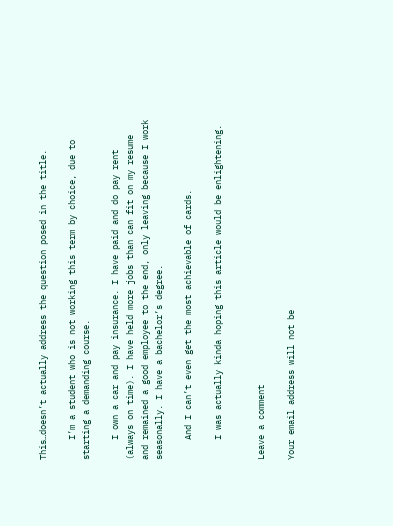This…doesn’t actually address the question posed in the title.

    I’m a student who is not working this term by choice, due to starting a demanding course.

    I own a car and pay insurance. I have paid and do pay rent (always on time). I have held more jobs than can fit on my resume and remained a good employee to the end, only leaving because I work seasonally. I have a bachelor’s degree.

    And I can’t even get the most achievable of cards.

    I was actually kinda hoping this article would be enlightening.


Leave a comment

Your email address will not be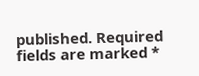published. Required fields are marked *